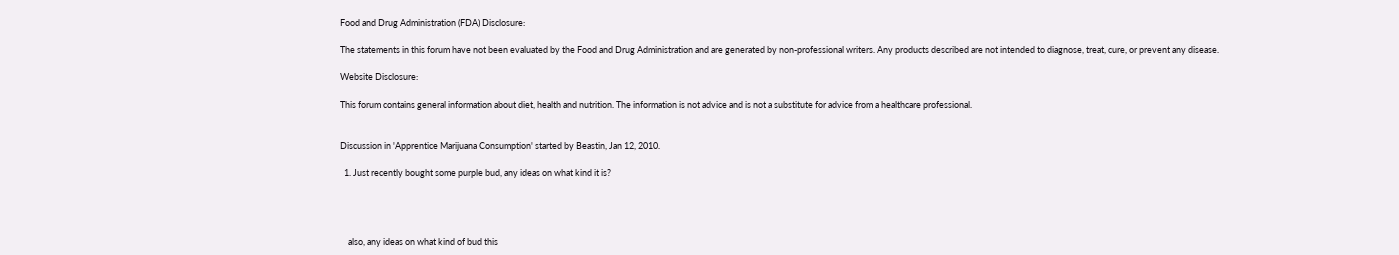Food and Drug Administration (FDA) Disclosure:

The statements in this forum have not been evaluated by the Food and Drug Administration and are generated by non-professional writers. Any products described are not intended to diagnose, treat, cure, or prevent any disease.

Website Disclosure:

This forum contains general information about diet, health and nutrition. The information is not advice and is not a substitute for advice from a healthcare professional.


Discussion in 'Apprentice Marijuana Consumption' started by Beastin, Jan 12, 2010.

  1. Just recently bought some purple bud, any ideas on what kind it is?




    also, any ideas on what kind of bud this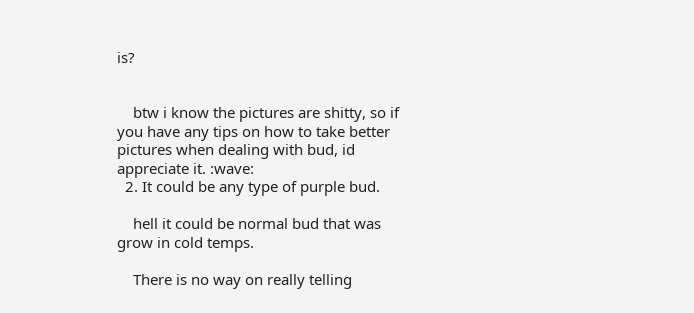is?


    btw i know the pictures are shitty, so if you have any tips on how to take better pictures when dealing with bud, id appreciate it. :wave:
  2. It could be any type of purple bud.

    hell it could be normal bud that was grow in cold temps.

    There is no way on really telling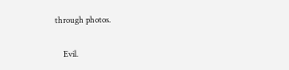through photos.

    Evil.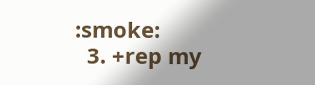:smoke:
  3. +rep my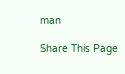man

Share This Page